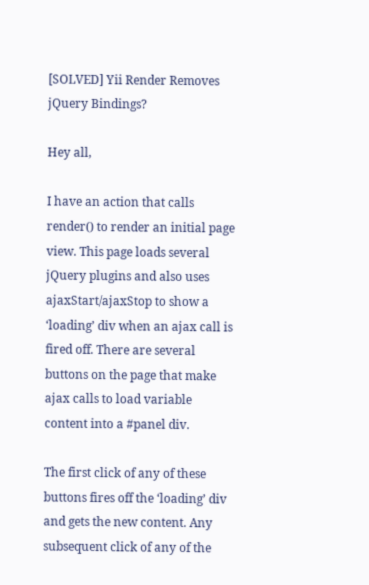[SOLVED] Yii Render Removes jQuery Bindings?

Hey all,

I have an action that calls render() to render an initial page view. This page loads several jQuery plugins and also uses ajaxStart/ajaxStop to show a ‘loading’ div when an ajax call is fired off. There are several buttons on the page that make ajax calls to load variable content into a #panel div.

The first click of any of these buttons fires off the ‘loading’ div and gets the new content. Any subsequent click of any of the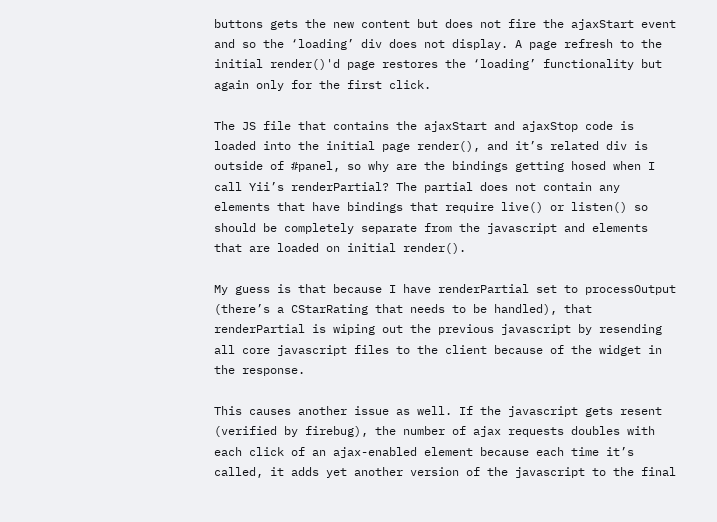buttons gets the new content but does not fire the ajaxStart event and so the ‘loading’ div does not display. A page refresh to the initial render()'d page restores the ‘loading’ functionality but again only for the first click.

The JS file that contains the ajaxStart and ajaxStop code is loaded into the initial page render(), and it’s related div is outside of #panel, so why are the bindings getting hosed when I call Yii’s renderPartial? The partial does not contain any elements that have bindings that require live() or listen() so should be completely separate from the javascript and elements that are loaded on initial render().

My guess is that because I have renderPartial set to processOutput (there’s a CStarRating that needs to be handled), that renderPartial is wiping out the previous javascript by resending all core javascript files to the client because of the widget in the response.

This causes another issue as well. If the javascript gets resent (verified by firebug), the number of ajax requests doubles with each click of an ajax-enabled element because each time it’s called, it adds yet another version of the javascript to the final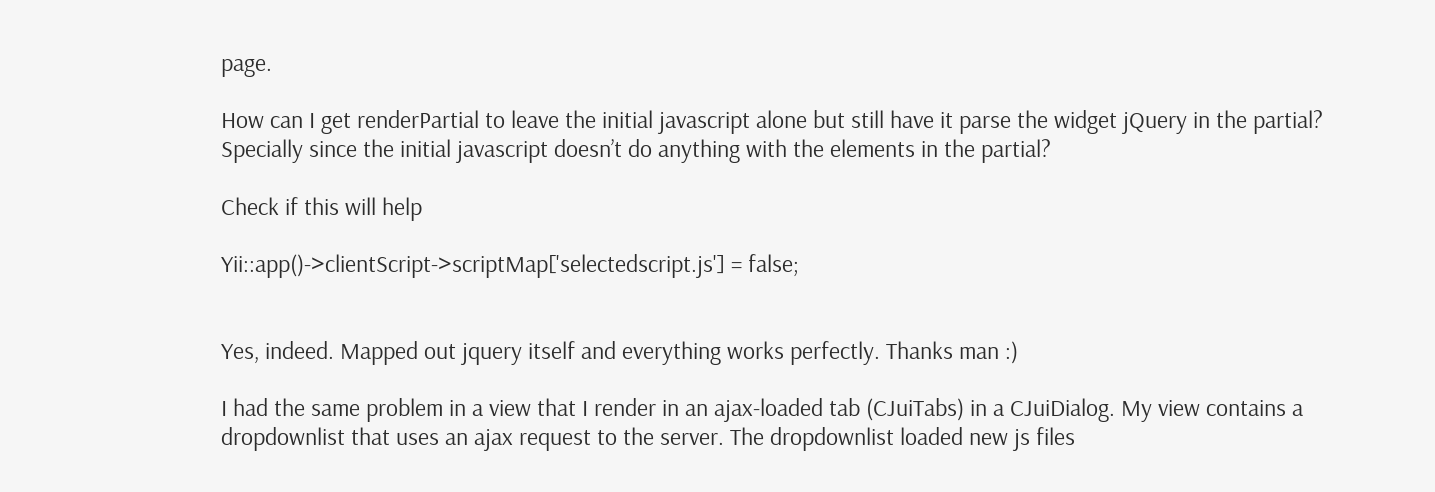page.

How can I get renderPartial to leave the initial javascript alone but still have it parse the widget jQuery in the partial? Specially since the initial javascript doesn’t do anything with the elements in the partial?

Check if this will help

Yii::app()->clientScript->scriptMap['selectedscript.js'] = false;


Yes, indeed. Mapped out jquery itself and everything works perfectly. Thanks man :)

I had the same problem in a view that I render in an ajax-loaded tab (CJuiTabs) in a CJuiDialog. My view contains a dropdownlist that uses an ajax request to the server. The dropdownlist loaded new js files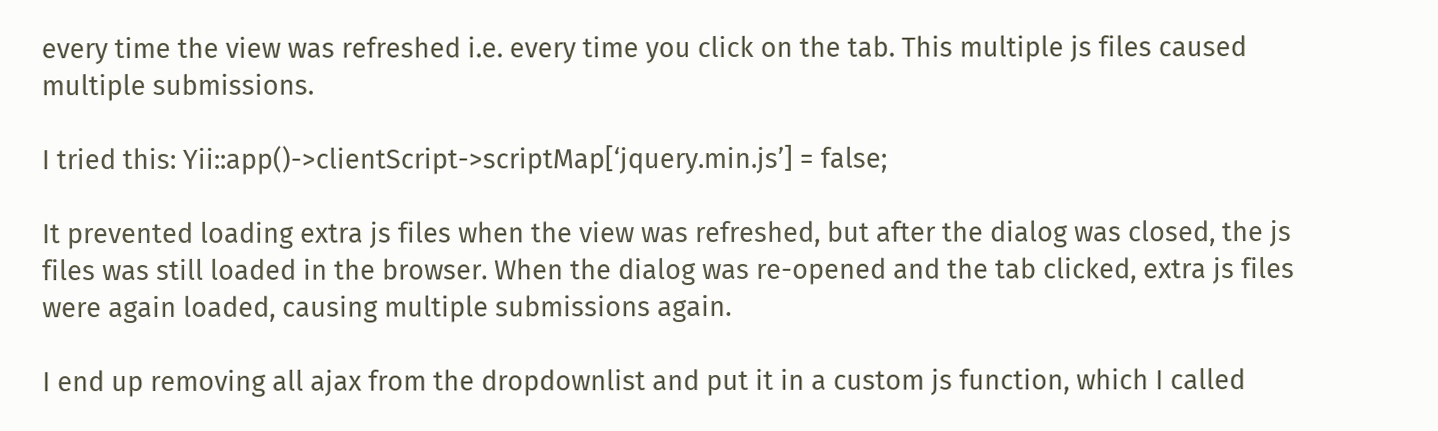every time the view was refreshed i.e. every time you click on the tab. This multiple js files caused multiple submissions.

I tried this: Yii::app()->clientScript->scriptMap[‘jquery.min.js’] = false;

It prevented loading extra js files when the view was refreshed, but after the dialog was closed, the js files was still loaded in the browser. When the dialog was re-opened and the tab clicked, extra js files were again loaded, causing multiple submissions again.

I end up removing all ajax from the dropdownlist and put it in a custom js function, which I called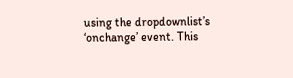using the dropdownlist’s ‘onchange’ event. This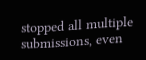stopped all multiple submissions, even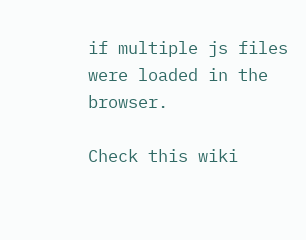if multiple js files were loaded in the browser.

Check this wiki